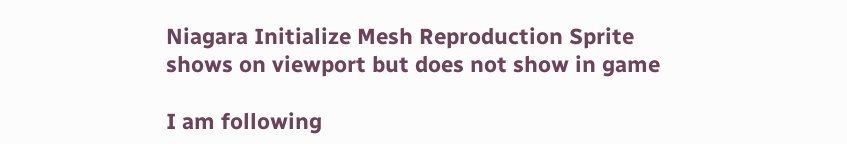Niagara Initialize Mesh Reproduction Sprite shows on viewport but does not show in game

I am following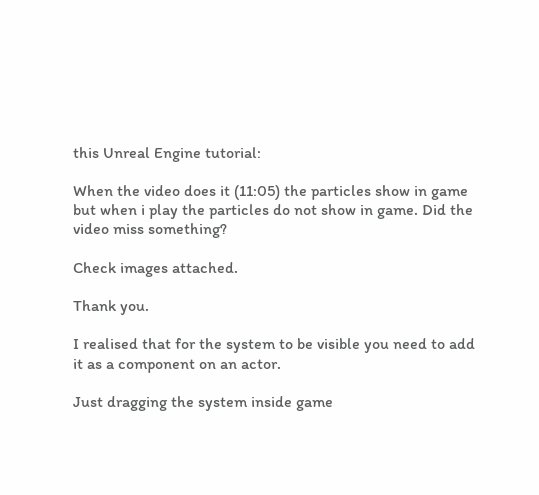this Unreal Engine tutorial:

When the video does it (11:05) the particles show in game but when i play the particles do not show in game. Did the video miss something?

Check images attached.

Thank you.

I realised that for the system to be visible you need to add it as a component on an actor.

Just dragging the system inside game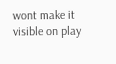wont make it visible on play